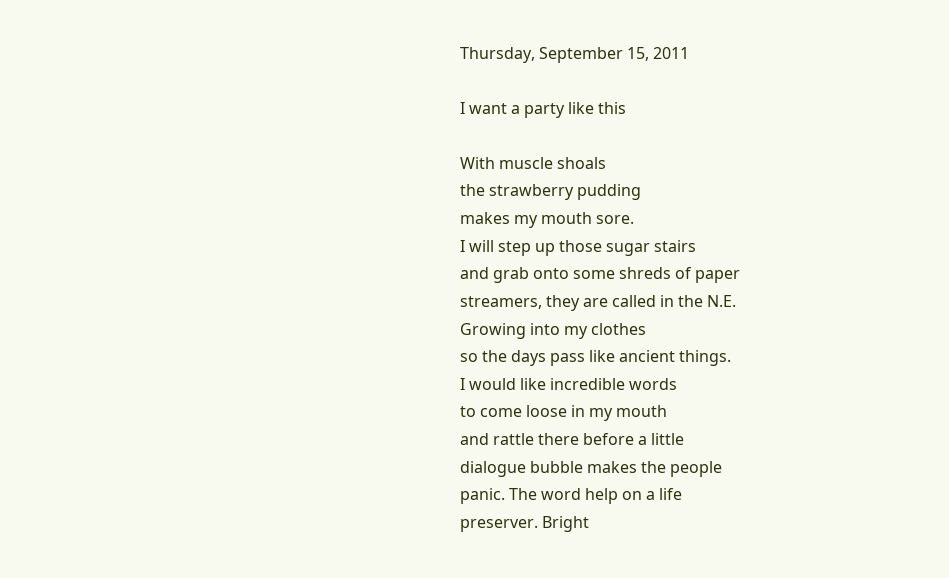Thursday, September 15, 2011

I want a party like this

With muscle shoals
the strawberry pudding
makes my mouth sore.
I will step up those sugar stairs
and grab onto some shreds of paper
streamers, they are called in the N.E.
Growing into my clothes
so the days pass like ancient things.
I would like incredible words
to come loose in my mouth
and rattle there before a little
dialogue bubble makes the people
panic. The word help on a life
preserver. Bright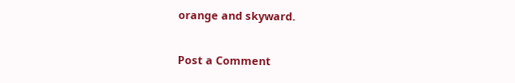orange and skyward.


Post a Comment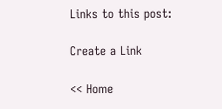Links to this post:

Create a Link

<< Home